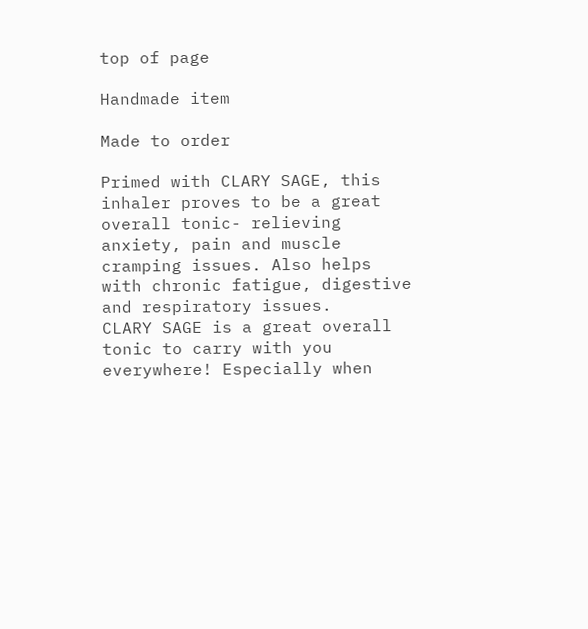top of page

Handmade item

Made to order

Primed with CLARY SAGE, this inhaler proves to be a great overall tonic- relieving anxiety, pain and muscle cramping issues. Also helps with chronic fatigue, digestive and respiratory issues.
CLARY SAGE is a great overall tonic to carry with you everywhere! Especially when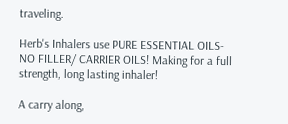traveling.

Herb's Inhalers use PURE ESSENTIAL OILS- NO FILLER/ CARRIER OILS! Making for a full strength, long lasting inhaler!

A carry along,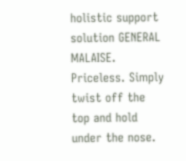holistic support solution GENERAL MALAISE. Priceless. Simply twist off the top and hold under the nose.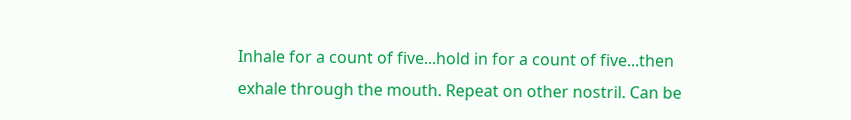Inhale for a count of five...hold in for a count of five...then exhale through the mouth. Repeat on other nostril. Can be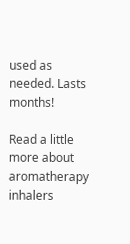used as needed. Lasts months!

Read a little more about aromatherapy inhalers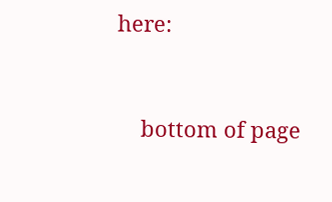here:


    bottom of page